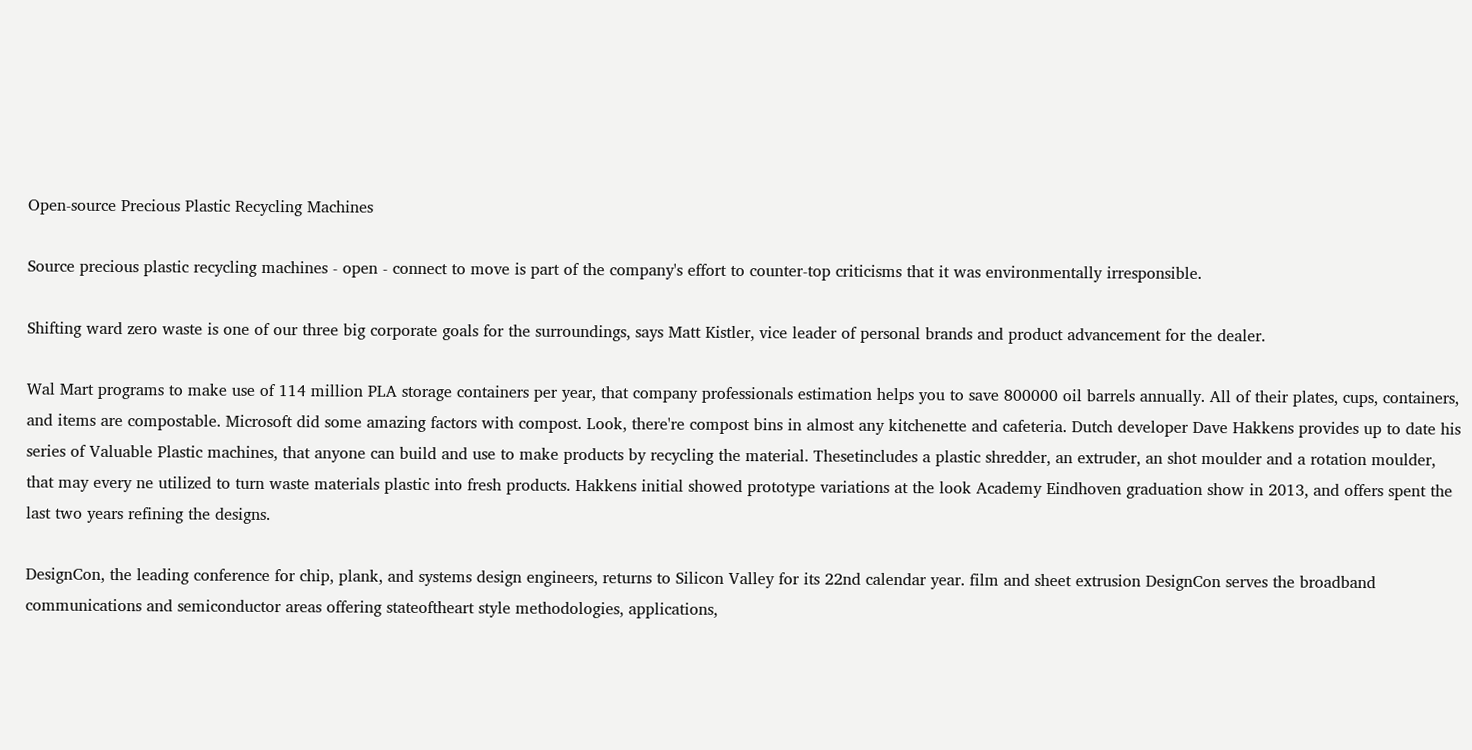Open-source Precious Plastic Recycling Machines

Source precious plastic recycling machines - open - connect to move is part of the company's effort to counter-top criticisms that it was environmentally irresponsible.

Shifting ward zero waste is one of our three big corporate goals for the surroundings, says Matt Kistler, vice leader of personal brands and product advancement for the dealer.

Wal Mart programs to make use of 114 million PLA storage containers per year, that company professionals estimation helps you to save 800000 oil barrels annually. All of their plates, cups, containers, and items are compostable. Microsoft did some amazing factors with compost. Look, there're compost bins in almost any kitchenette and cafeteria. Dutch developer Dave Hakkens provides up to date his series of Valuable Plastic machines, that anyone can build and use to make products by recycling the material. Thesetincludes a plastic shredder, an extruder, an shot moulder and a rotation moulder, that may every ne utilized to turn waste materials plastic into fresh products. Hakkens initial showed prototype variations at the look Academy Eindhoven graduation show in 2013, and offers spent the last two years refining the designs.

DesignCon, the leading conference for chip, plank, and systems design engineers, returns to Silicon Valley for its 22nd calendar year. film and sheet extrusion DesignCon serves the broadband communications and semiconductor areas offering stateoftheart style methodologies, applications,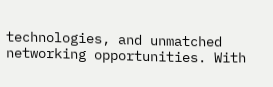technologies, and unmatched networking opportunities. With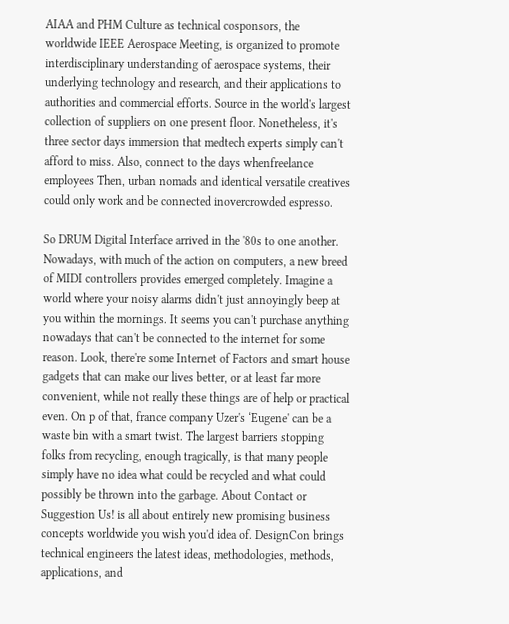AIAA and PHM Culture as technical cosponsors, the worldwide IEEE Aerospace Meeting, is organized to promote interdisciplinary understanding of aerospace systems, their underlying technology and research, and their applications to authorities and commercial efforts. Source in the world's largest collection of suppliers on one present floor. Nonetheless, it's three sector days immersion that medtech experts simply can't afford to miss. Also, connect to the days whenfreelance employees Then, urban nomads and identical versatile creatives could only work and be connected inovercrowded espresso.

So DRUM Digital Interface arrived in the '80s to one another. Nowadays, with much of the action on computers, a new breed of MIDI controllers provides emerged completely. Imagine a world where your noisy alarms didn't just annoyingly beep at you within the mornings. It seems you can't purchase anything nowadays that can't be connected to the internet for some reason. Look, there're some Internet of Factors and smart house gadgets that can make our lives better, or at least far more convenient, while not really these things are of help or practical even. On p of that, france company Uzer's ‘Eugene' can be a waste bin with a smart twist. The largest barriers stopping folks from recycling, enough tragically, is that many people simply have no idea what could be recycled and what could possibly be thrown into the garbage. About Contact or Suggestion Us! is all about entirely new promising business concepts worldwide you wish you'd idea of. DesignCon brings technical engineers the latest ideas, methodologies, methods, applications, and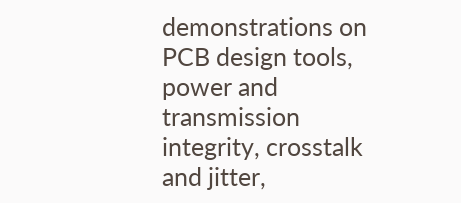demonstrations on PCB design tools, power and transmission integrity, crosstalk and jitter,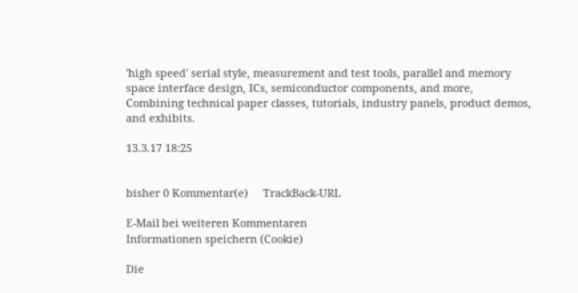'high speed' serial style, measurement and test tools, parallel and memory space interface design, ICs, semiconductor components, and more, Combining technical paper classes, tutorials, industry panels, product demos, and exhibits.

13.3.17 18:25


bisher 0 Kommentar(e)     TrackBack-URL

E-Mail bei weiteren Kommentaren
Informationen speichern (Cookie)

Die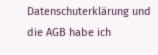Datenschuterklärung und die AGB habe ich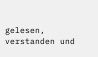gelesen, verstanden und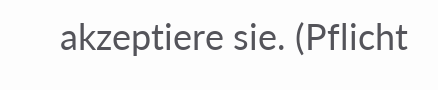akzeptiere sie. (Pflicht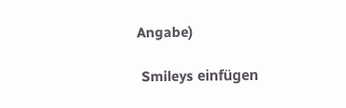Angabe)

 Smileys einfügen